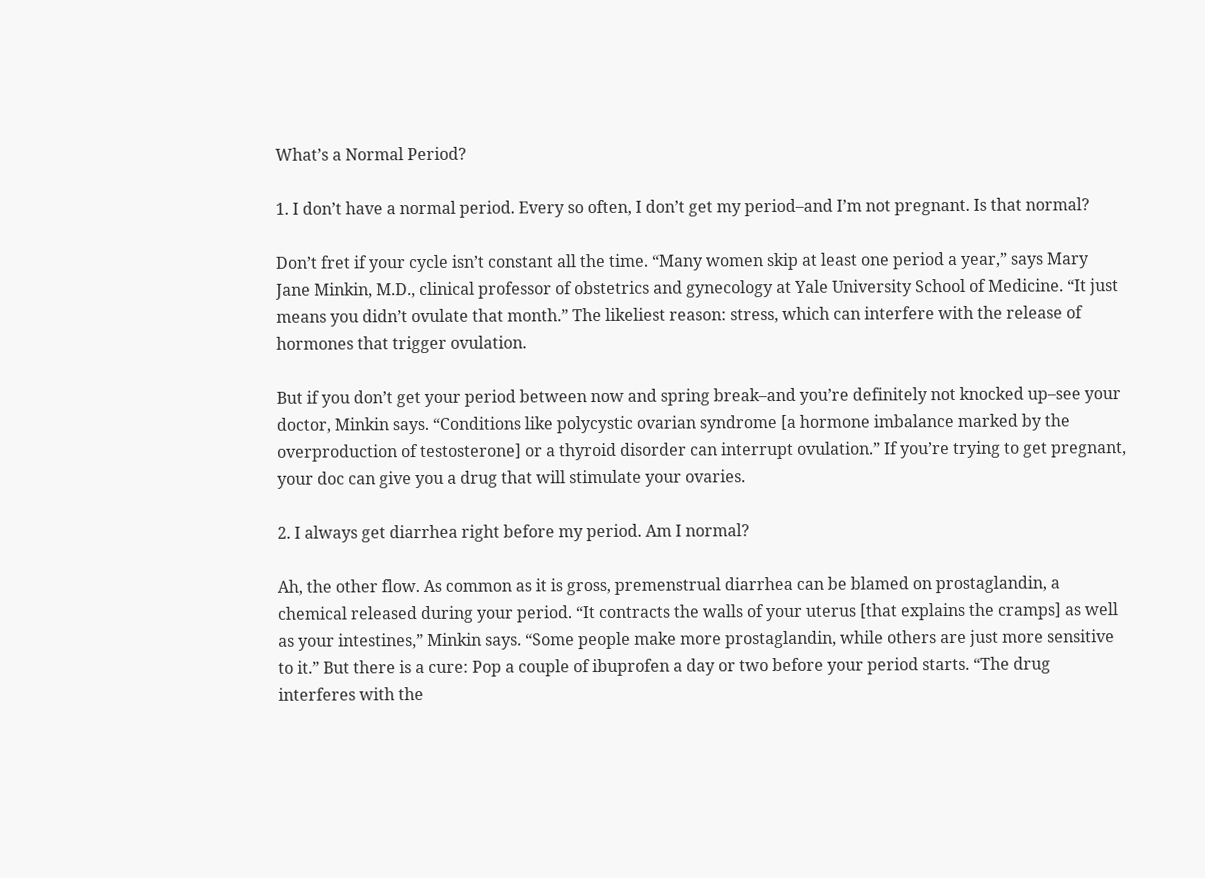What’s a Normal Period?

1. I don’t have a normal period. Every so often, I don’t get my period–and I’m not pregnant. Is that normal?

Don’t fret if your cycle isn’t constant all the time. “Many women skip at least one period a year,” says Mary Jane Minkin, M.D., clinical professor of obstetrics and gynecology at Yale University School of Medicine. “It just means you didn’t ovulate that month.” The likeliest reason: stress, which can interfere with the release of hormones that trigger ovulation.

But if you don’t get your period between now and spring break–and you’re definitely not knocked up–see your doctor, Minkin says. “Conditions like polycystic ovarian syndrome [a hormone imbalance marked by the overproduction of testosterone] or a thyroid disorder can interrupt ovulation.” If you’re trying to get pregnant, your doc can give you a drug that will stimulate your ovaries.

2. I always get diarrhea right before my period. Am I normal?

Ah, the other flow. As common as it is gross, premenstrual diarrhea can be blamed on prostaglandin, a chemical released during your period. “It contracts the walls of your uterus [that explains the cramps] as well as your intestines,” Minkin says. “Some people make more prostaglandin, while others are just more sensitive to it.” But there is a cure: Pop a couple of ibuprofen a day or two before your period starts. “The drug interferes with the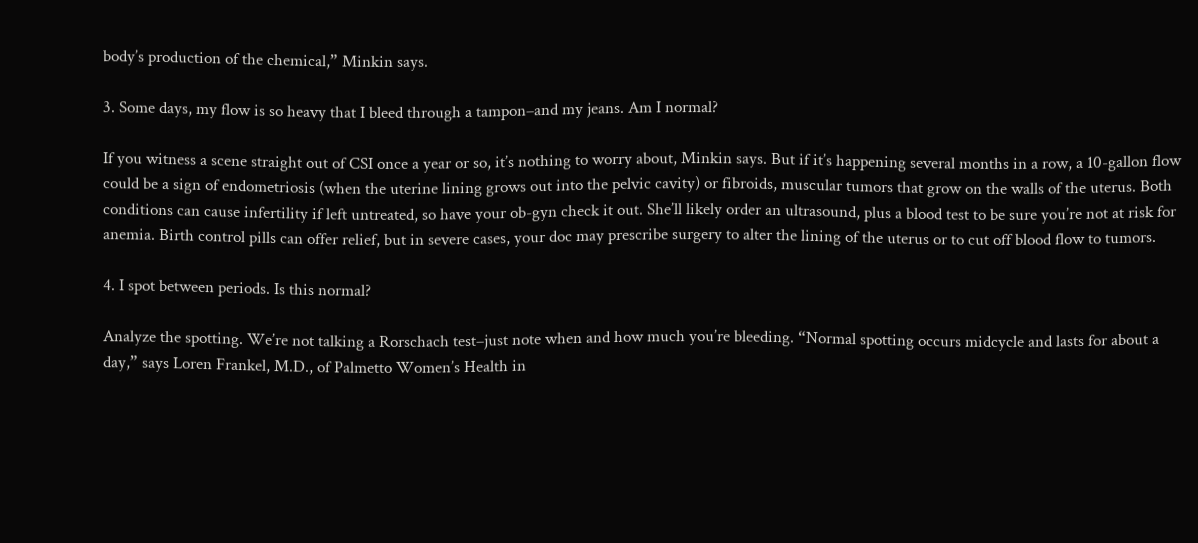body’s production of the chemical,” Minkin says.

3. Some days, my flow is so heavy that I bleed through a tampon–and my jeans. Am I normal?

If you witness a scene straight out of CSI once a year or so, it’s nothing to worry about, Minkin says. But if it’s happening several months in a row, a 10-gallon flow could be a sign of endometriosis (when the uterine lining grows out into the pelvic cavity) or fibroids, muscular tumors that grow on the walls of the uterus. Both conditions can cause infertility if left untreated, so have your ob-gyn check it out. She’ll likely order an ultrasound, plus a blood test to be sure you’re not at risk for anemia. Birth control pills can offer relief, but in severe cases, your doc may prescribe surgery to alter the lining of the uterus or to cut off blood flow to tumors.

4. I spot between periods. Is this normal?

Analyze the spotting. We’re not talking a Rorschach test–just note when and how much you’re bleeding. “Normal spotting occurs midcycle and lasts for about a day,” says Loren Frankel, M.D., of Palmetto Women’s Health in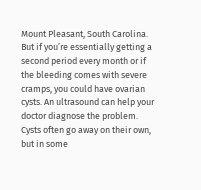Mount Pleasant, South Carolina. But if you’re essentially getting a second period every month or if the bleeding comes with severe cramps, you could have ovarian cysts. An ultrasound can help your doctor diagnose the problem. Cysts often go away on their own, but in some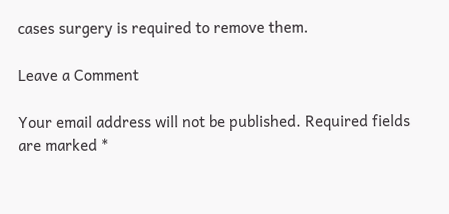cases surgery is required to remove them.

Leave a Comment

Your email address will not be published. Required fields are marked *